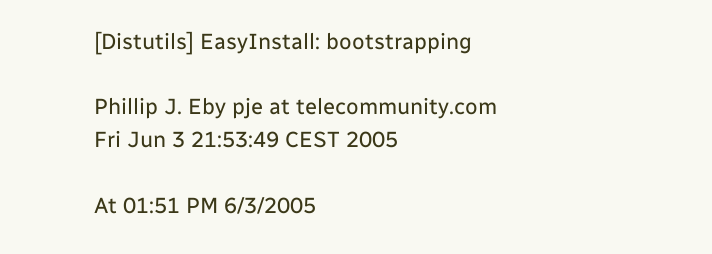[Distutils] EasyInstall: bootstrapping

Phillip J. Eby pje at telecommunity.com
Fri Jun 3 21:53:49 CEST 2005

At 01:51 PM 6/3/2005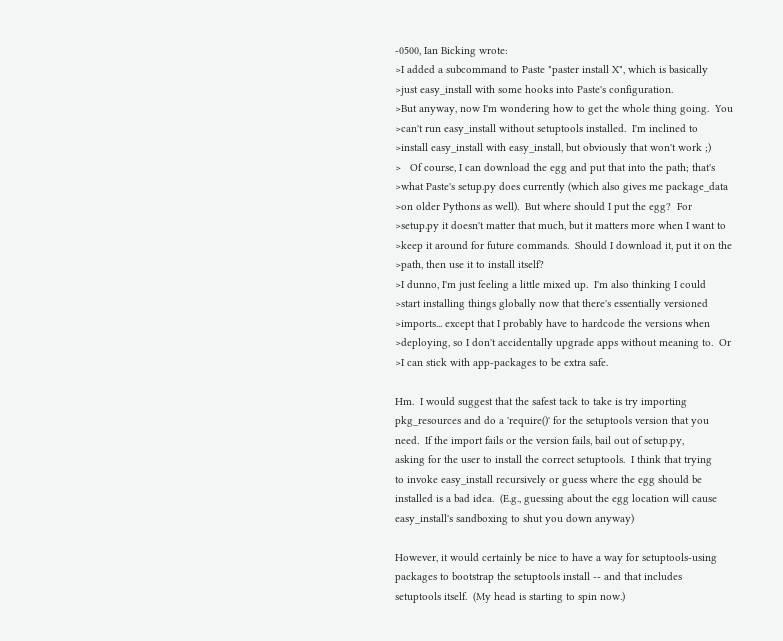-0500, Ian Bicking wrote:
>I added a subcommand to Paste "paster install X", which is basically
>just easy_install with some hooks into Paste's configuration.
>But anyway, now I'm wondering how to get the whole thing going.  You
>can't run easy_install without setuptools installed.  I'm inclined to
>install easy_install with easy_install, but obviously that won't work ;)
>   Of course, I can download the egg and put that into the path; that's
>what Paste's setup.py does currently (which also gives me package_data
>on older Pythons as well).  But where should I put the egg?  For
>setup.py it doesn't matter that much, but it matters more when I want to
>keep it around for future commands.  Should I download it, put it on the
>path, then use it to install itself?
>I dunno, I'm just feeling a little mixed up.  I'm also thinking I could
>start installing things globally now that there's essentially versioned
>imports... except that I probably have to hardcode the versions when
>deploying, so I don't accidentally upgrade apps without meaning to.  Or
>I can stick with app-packages to be extra safe.

Hm.  I would suggest that the safest tack to take is try importing
pkg_resources and do a 'require()' for the setuptools version that you
need.  If the import fails or the version fails, bail out of setup.py,
asking for the user to install the correct setuptools.  I think that trying
to invoke easy_install recursively or guess where the egg should be
installed is a bad idea.  (E.g., guessing about the egg location will cause
easy_install's sandboxing to shut you down anyway)

However, it would certainly be nice to have a way for setuptools-using
packages to bootstrap the setuptools install -- and that includes
setuptools itself.  (My head is starting to spin now.)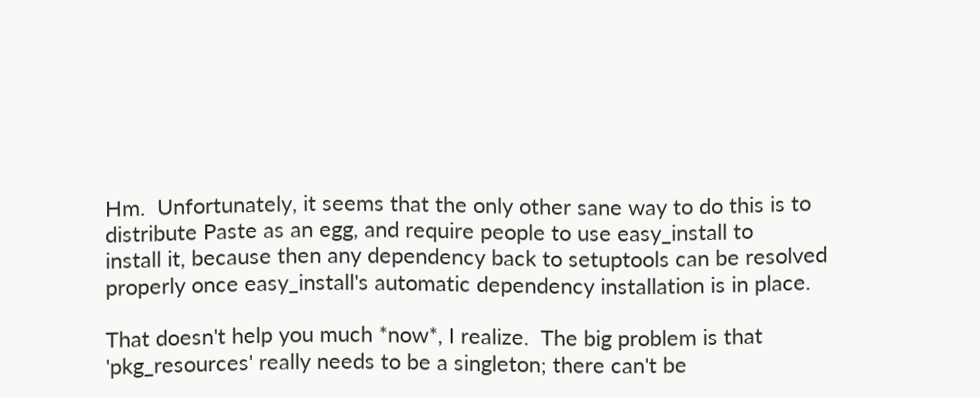Hm.  Unfortunately, it seems that the only other sane way to do this is to
distribute Paste as an egg, and require people to use easy_install to
install it, because then any dependency back to setuptools can be resolved
properly once easy_install's automatic dependency installation is in place.

That doesn't help you much *now*, I realize.  The big problem is that
'pkg_resources' really needs to be a singleton; there can't be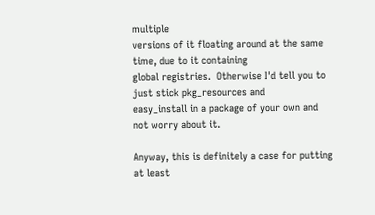multiple
versions of it floating around at the same time, due to it containing
global registries.  Otherwise I'd tell you to just stick pkg_resources and
easy_install in a package of your own and not worry about it.

Anyway, this is definitely a case for putting at least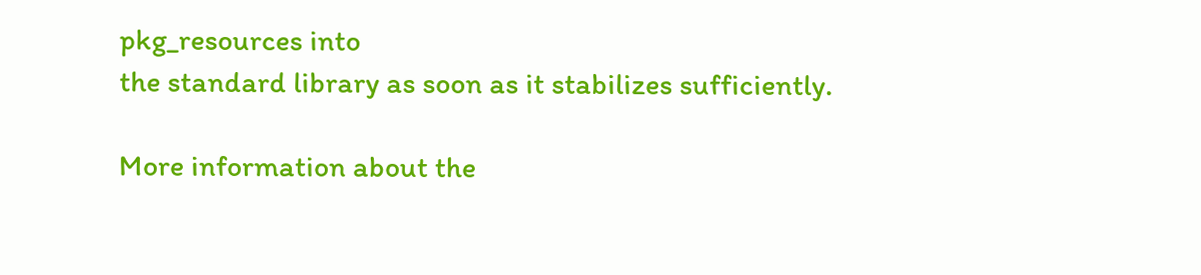pkg_resources into
the standard library as soon as it stabilizes sufficiently.

More information about the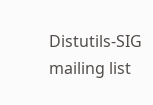Distutils-SIG mailing list